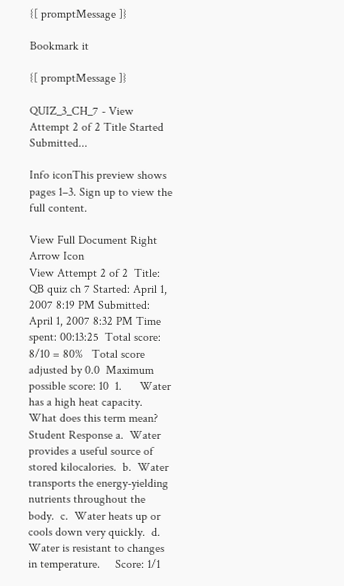{[ promptMessage ]}

Bookmark it

{[ promptMessage ]}

QUIZ_3_CH_7 - View Attempt 2 of 2 Title Started Submitted...

Info iconThis preview shows pages 1–3. Sign up to view the full content.

View Full Document Right Arrow Icon
View Attempt 2 of 2  Title: QB quiz ch 7 Started: April 1, 2007 8:19 PM Submitted: April 1, 2007 8:32 PM Time spent: 00:13:25  Total score: 8/10 = 80%   Total score adjusted by 0.0  Maximum possible score: 10  1.      Water has a high heat capacity. What does this term mean?      Student Response a.  Water provides a useful source of stored kilocalories.  b.  Water transports the energy-yielding nutrients throughout the body.  c.  Water heats up or cools down very quickly.  d.  Water is resistant to changes in temperature.     Score: 1/1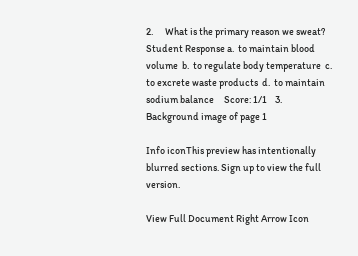2.      What is the primary reason we sweat?      Student Response a.  to maintain blood volume  b.  to regulate body temperature  c.  to excrete waste products  d.  to maintain sodium balance     Score: 1/1    3.
Background image of page 1

Info iconThis preview has intentionally blurred sections. Sign up to view the full version.

View Full Document Right Arrow Icon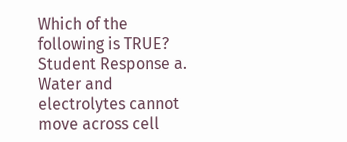Which of the following is TRUE?      Student Response a.  Water and electrolytes cannot move across cell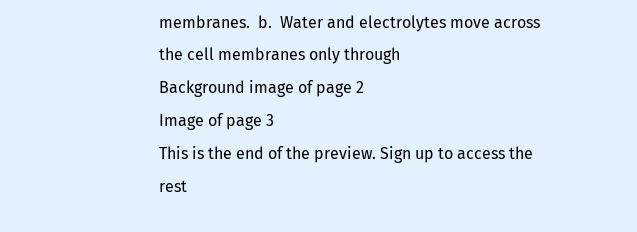membranes.  b.  Water and electrolytes move across the cell membranes only through
Background image of page 2
Image of page 3
This is the end of the preview. Sign up to access the rest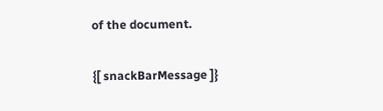of the document.

{[ snackBarMessage ]}